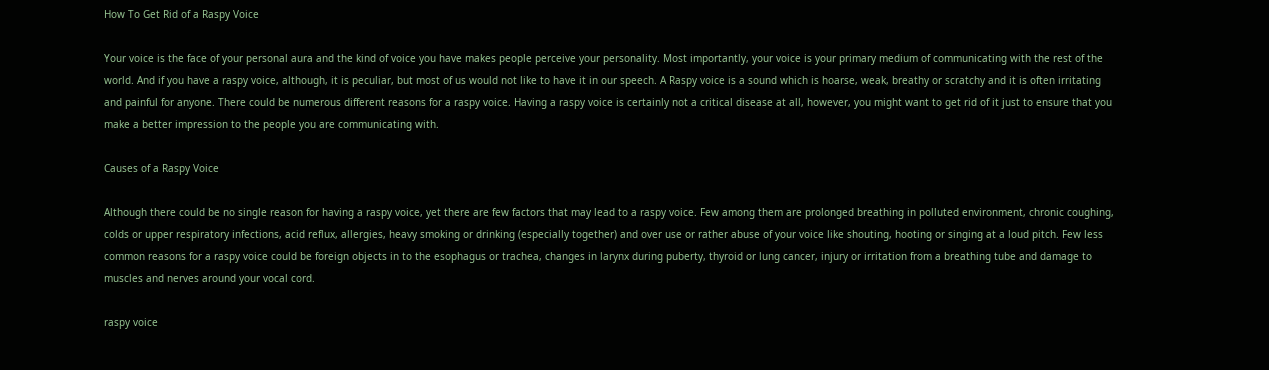How To Get Rid of a Raspy Voice

Your voice is the face of your personal aura and the kind of voice you have makes people perceive your personality. Most importantly, your voice is your primary medium of communicating with the rest of the world. And if you have a raspy voice, although, it is peculiar, but most of us would not like to have it in our speech. A Raspy voice is a sound which is hoarse, weak, breathy or scratchy and it is often irritating and painful for anyone. There could be numerous different reasons for a raspy voice. Having a raspy voice is certainly not a critical disease at all, however, you might want to get rid of it just to ensure that you make a better impression to the people you are communicating with.

Causes of a Raspy Voice

Although there could be no single reason for having a raspy voice, yet there are few factors that may lead to a raspy voice. Few among them are prolonged breathing in polluted environment, chronic coughing, colds or upper respiratory infections, acid reflux, allergies, heavy smoking or drinking (especially together) and over use or rather abuse of your voice like shouting, hooting or singing at a loud pitch. Few less common reasons for a raspy voice could be foreign objects in to the esophagus or trachea, changes in larynx during puberty, thyroid or lung cancer, injury or irritation from a breathing tube and damage to muscles and nerves around your vocal cord.

raspy voice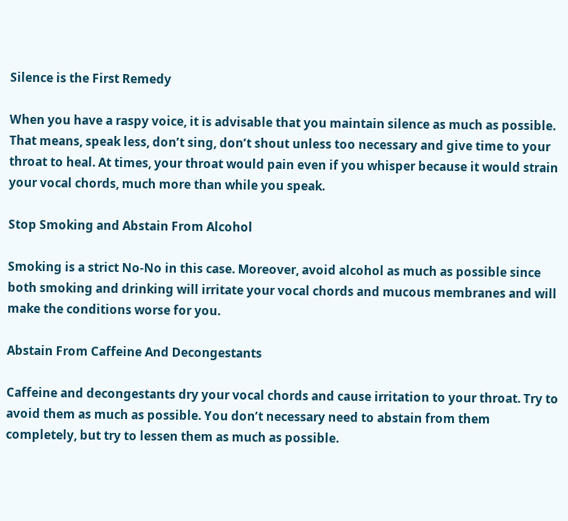Silence is the First Remedy

When you have a raspy voice, it is advisable that you maintain silence as much as possible. That means, speak less, don’t sing, don’t shout unless too necessary and give time to your throat to heal. At times, your throat would pain even if you whisper because it would strain your vocal chords, much more than while you speak.

Stop Smoking and Abstain From Alcohol

Smoking is a strict No-No in this case. Moreover, avoid alcohol as much as possible since both smoking and drinking will irritate your vocal chords and mucous membranes and will make the conditions worse for you.

Abstain From Caffeine And Decongestants

Caffeine and decongestants dry your vocal chords and cause irritation to your throat. Try to avoid them as much as possible. You don’t necessary need to abstain from them completely, but try to lessen them as much as possible.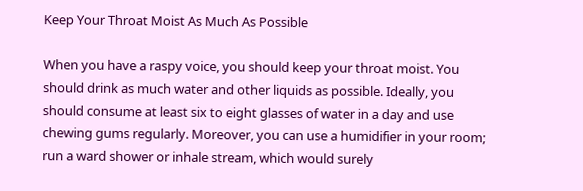Keep Your Throat Moist As Much As Possible

When you have a raspy voice, you should keep your throat moist. You should drink as much water and other liquids as possible. Ideally, you should consume at least six to eight glasses of water in a day and use chewing gums regularly. Moreover, you can use a humidifier in your room; run a ward shower or inhale stream, which would surely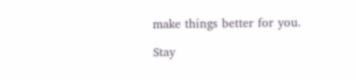make things better for you.

Stay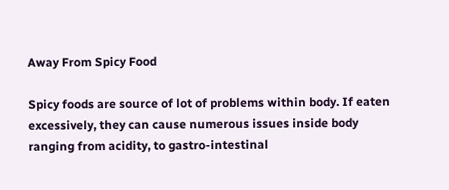Away From Spicy Food

Spicy foods are source of lot of problems within body. If eaten excessively, they can cause numerous issues inside body ranging from acidity, to gastro-intestinal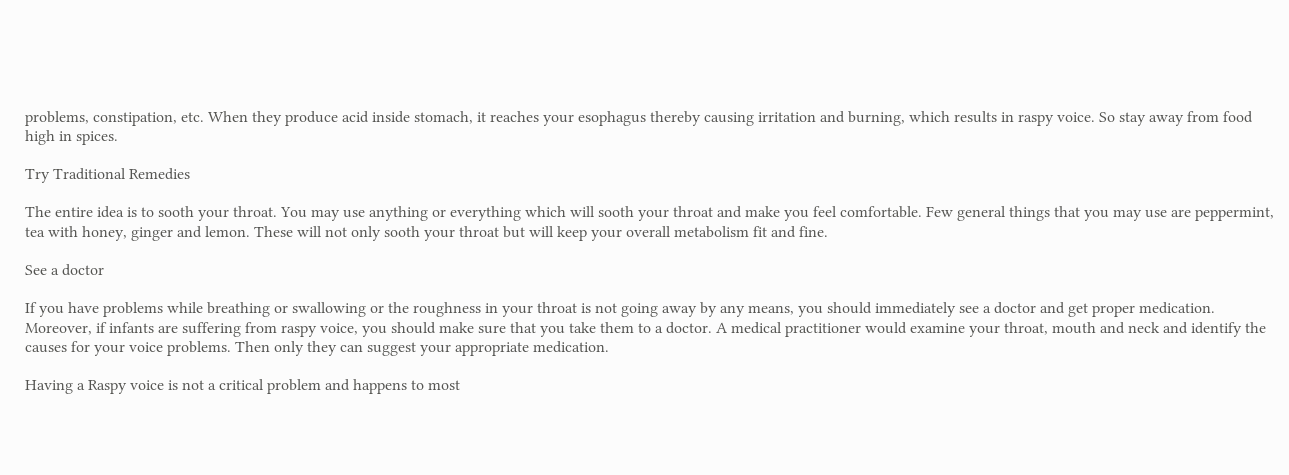problems, constipation, etc. When they produce acid inside stomach, it reaches your esophagus thereby causing irritation and burning, which results in raspy voice. So stay away from food high in spices.

Try Traditional Remedies

The entire idea is to sooth your throat. You may use anything or everything which will sooth your throat and make you feel comfortable. Few general things that you may use are peppermint, tea with honey, ginger and lemon. These will not only sooth your throat but will keep your overall metabolism fit and fine.

See a doctor

If you have problems while breathing or swallowing or the roughness in your throat is not going away by any means, you should immediately see a doctor and get proper medication. Moreover, if infants are suffering from raspy voice, you should make sure that you take them to a doctor. A medical practitioner would examine your throat, mouth and neck and identify the causes for your voice problems. Then only they can suggest your appropriate medication.

Having a Raspy voice is not a critical problem and happens to most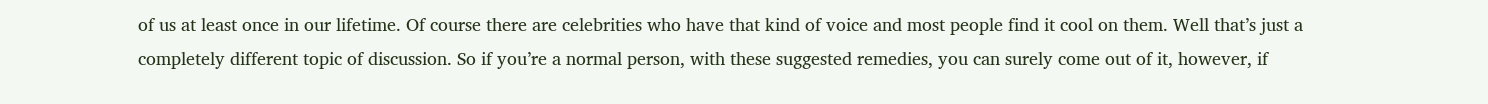of us at least once in our lifetime. Of course there are celebrities who have that kind of voice and most people find it cool on them. Well that’s just a completely different topic of discussion. So if you’re a normal person, with these suggested remedies, you can surely come out of it, however, if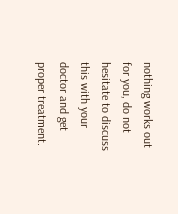nothing works out for you, do not hesitate to discuss this with your doctor and get proper treatment.